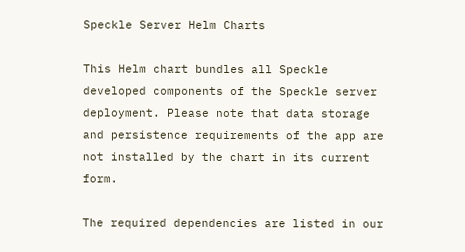Speckle Server Helm Charts

This Helm chart bundles all Speckle developed components of the Speckle server deployment. Please note that data storage and persistence requirements of the app are not installed by the chart in its current form.

The required dependencies are listed in our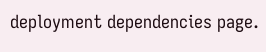deployment dependencies page.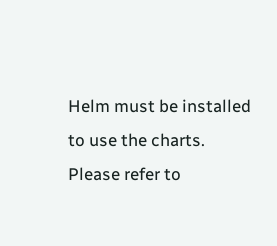Helm must be installed to use the charts. Please refer to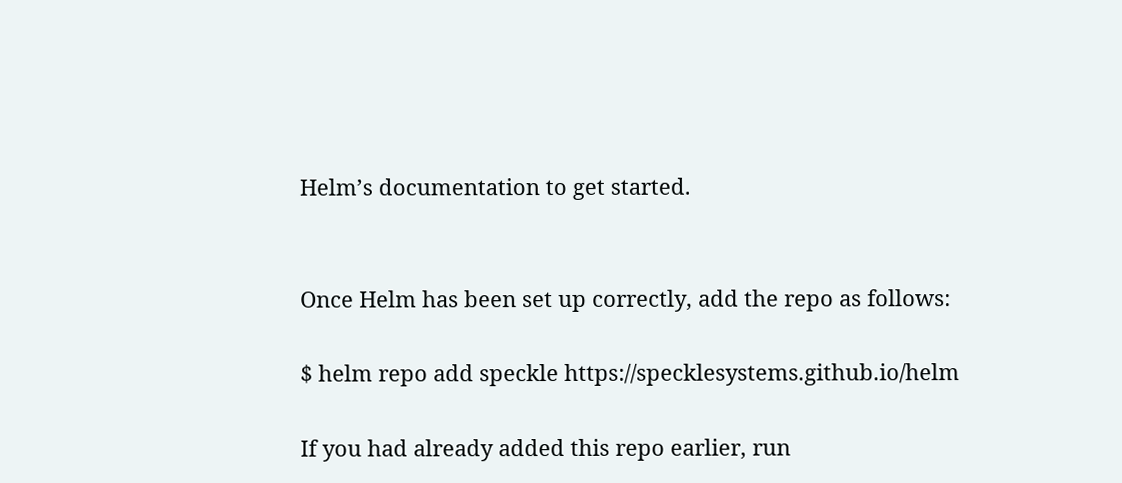Helm’s documentation to get started.


Once Helm has been set up correctly, add the repo as follows:

$ helm repo add speckle https://specklesystems.github.io/helm

If you had already added this repo earlier, run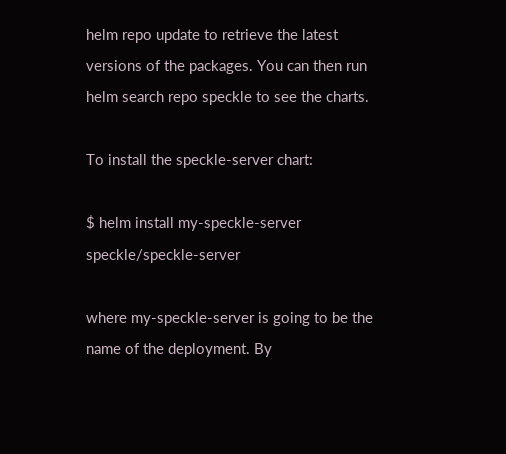helm repo update to retrieve the latest versions of the packages. You can then run helm search repo speckle to see the charts.

To install the speckle-server chart:

$ helm install my-speckle-server speckle/speckle-server

where my-speckle-server is going to be the name of the deployment. By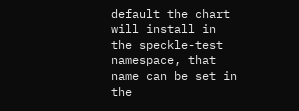default the chart will install in the speckle-test namespace, that name can be set in the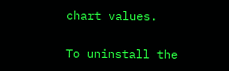chart values.

To uninstall the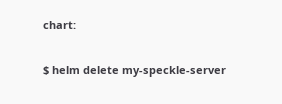chart:

$ helm delete my-speckle-server